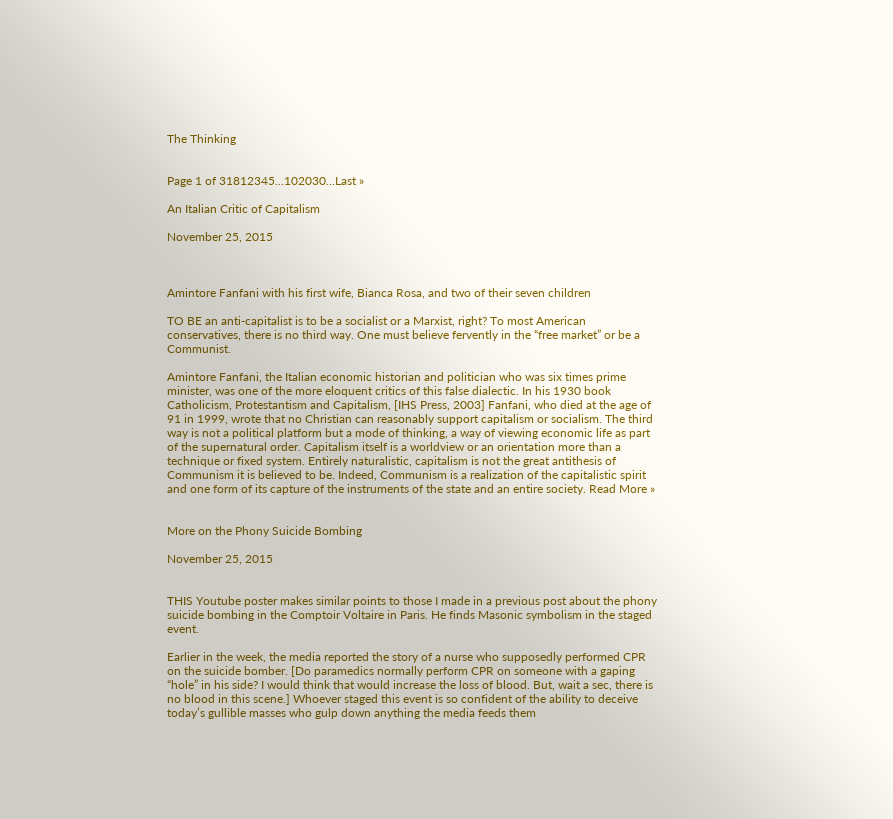The Thinking


Page 1 of 31812345...102030...Last »

An Italian Critic of Capitalism

November 25, 2015



Amintore Fanfani with his first wife, Bianca Rosa, and two of their seven children

TO BE an anti-capitalist is to be a socialist or a Marxist, right? To most American conservatives, there is no third way. One must believe fervently in the “free market” or be a Communist.

Amintore Fanfani, the Italian economic historian and politician who was six times prime minister, was one of the more eloquent critics of this false dialectic. In his 1930 book Catholicism, Protestantism and Capitalism, [IHS Press, 2003] Fanfani, who died at the age of 91 in 1999, wrote that no Christian can reasonably support capitalism or socialism. The third way is not a political platform but a mode of thinking, a way of viewing economic life as part of the supernatural order. Capitalism itself is a worldview or an orientation more than a technique or fixed system. Entirely naturalistic, capitalism is not the great antithesis of Communism it is believed to be. Indeed, Communism is a realization of the capitalistic spirit and one form of its capture of the instruments of the state and an entire society. Read More »


More on the Phony Suicide Bombing

November 25, 2015


THIS Youtube poster makes similar points to those I made in a previous post about the phony suicide bombing in the Comptoir Voltaire in Paris. He finds Masonic symbolism in the staged event.

Earlier in the week, the media reported the story of a nurse who supposedly performed CPR on the suicide bomber. [Do paramedics normally perform CPR on someone with a gaping “hole” in his side? I would think that would increase the loss of blood. But, wait a sec, there is no blood in this scene.] Whoever staged this event is so confident of the ability to deceive today’s gullible masses who gulp down anything the media feeds them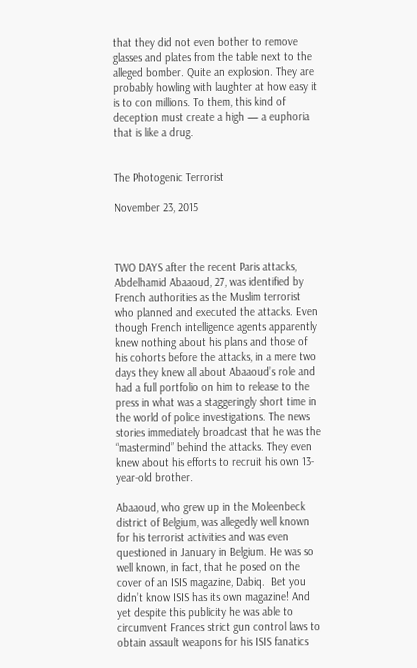that they did not even bother to remove glasses and plates from the table next to the alleged bomber. Quite an explosion. They are probably howling with laughter at how easy it is to con millions. To them, this kind of deception must create a high — a euphoria that is like a drug.


The Photogenic Terrorist

November 23, 2015



TWO DAYS after the recent Paris attacks, Abdelhamid Abaaoud, 27, was identified by French authorities as the Muslim terrorist who planned and executed the attacks. Even though French intelligence agents apparently knew nothing about his plans and those of his cohorts before the attacks, in a mere two days they knew all about Abaaoud’s role and had a full portfolio on him to release to the press in what was a staggeringly short time in the world of police investigations. The news stories immediately broadcast that he was the “mastermind” behind the attacks. They even knew about his efforts to recruit his own 13-year-old brother.

Abaaoud, who grew up in the Moleenbeck district of Belgium, was allegedly well known for his terrorist activities and was even questioned in January in Belgium. He was so well known, in fact, that he posed on the cover of an ISIS magazine, Dabiq.  Bet you didn’t know ISIS has its own magazine! And yet despite this publicity he was able to circumvent Frances strict gun control laws to obtain assault weapons for his ISIS fanatics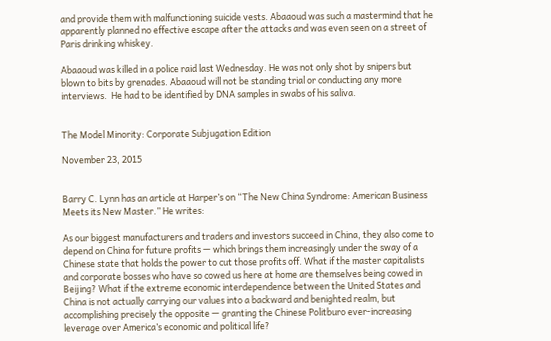and provide them with malfunctioning suicide vests. Abaaoud was such a mastermind that he apparently planned no effective escape after the attacks and was even seen on a street of Paris drinking whiskey.

Abaaoud was killed in a police raid last Wednesday. He was not only shot by snipers but blown to bits by grenades. Abaaoud will not be standing trial or conducting any more interviews.  He had to be identified by DNA samples in swabs of his saliva.


The Model Minority: Corporate Subjugation Edition

November 23, 2015


Barry C. Lynn has an article at Harper’s on “The New China Syndrome: American Business Meets its New Master.” He writes:

As our biggest manufacturers and traders and investors succeed in China, they also come to depend on China for future profits — which brings them increasingly under the sway of a Chinese state that holds the power to cut those profits off. What if the master capitalists and corporate bosses who have so cowed us here at home are themselves being cowed in Beijing? What if the extreme economic interdependence between the United States and China is not actually carrying our values into a backward and benighted realm, but accomplishing precisely the opposite — granting the Chinese Politburo ever-increasing leverage over America’s economic and political life?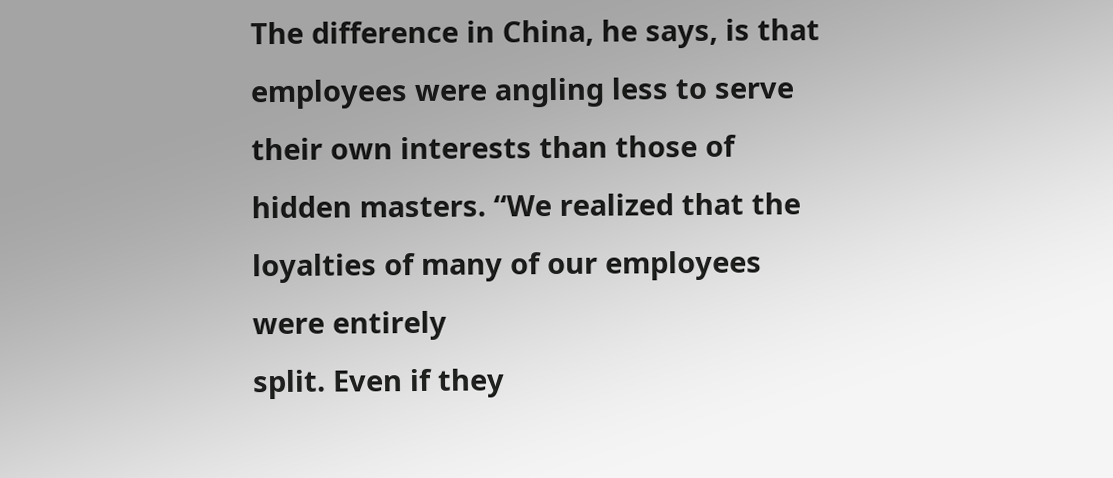The difference in China, he says, is that employees were angling less to serve their own interests than those of hidden masters. “We realized that the loyalties of many of our employees were entirely
split. Even if they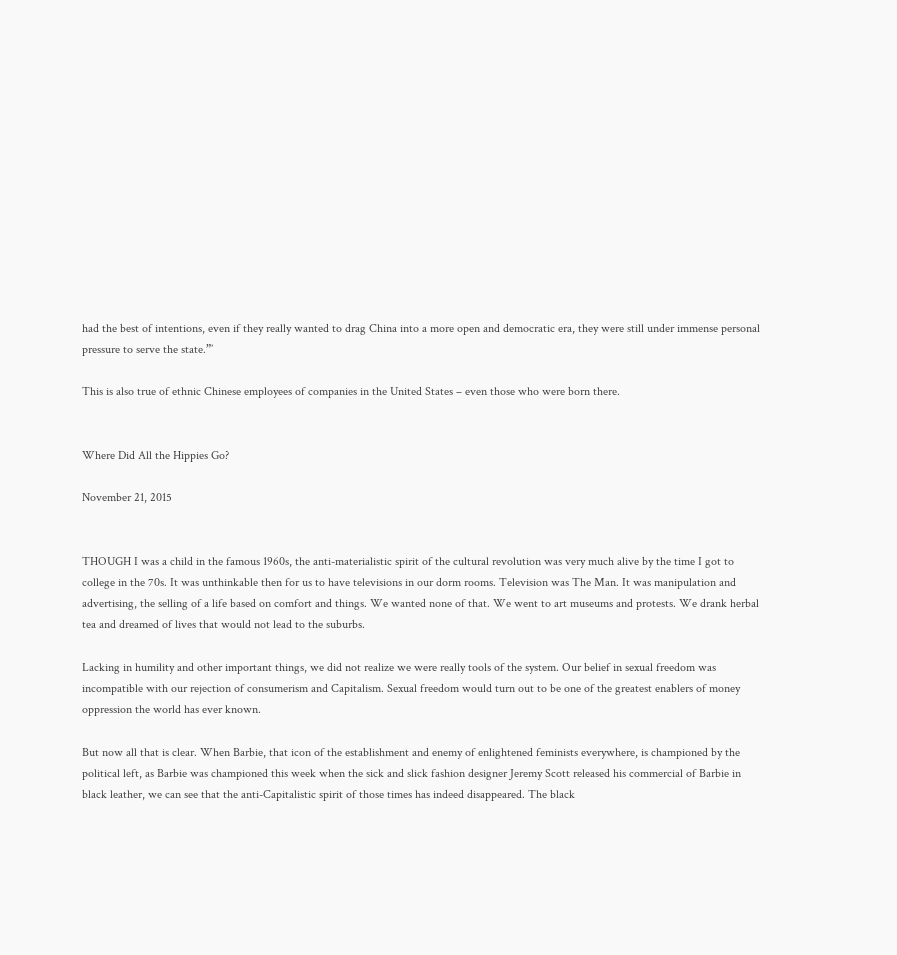had the best of intentions, even if they really wanted to drag China into a more open and democratic era, they were still under immense personal pressure to serve the state.”’

This is also true of ethnic Chinese employees of companies in the United States – even those who were born there.


Where Did All the Hippies Go?

November 21, 2015


THOUGH I was a child in the famous 1960s, the anti-materialistic spirit of the cultural revolution was very much alive by the time I got to college in the 70s. It was unthinkable then for us to have televisions in our dorm rooms. Television was The Man. It was manipulation and advertising, the selling of a life based on comfort and things. We wanted none of that. We went to art museums and protests. We drank herbal tea and dreamed of lives that would not lead to the suburbs.

Lacking in humility and other important things, we did not realize we were really tools of the system. Our belief in sexual freedom was incompatible with our rejection of consumerism and Capitalism. Sexual freedom would turn out to be one of the greatest enablers of money oppression the world has ever known.

But now all that is clear. When Barbie, that icon of the establishment and enemy of enlightened feminists everywhere, is championed by the political left, as Barbie was championed this week when the sick and slick fashion designer Jeremy Scott released his commercial of Barbie in black leather, we can see that the anti-Capitalistic spirit of those times has indeed disappeared. The black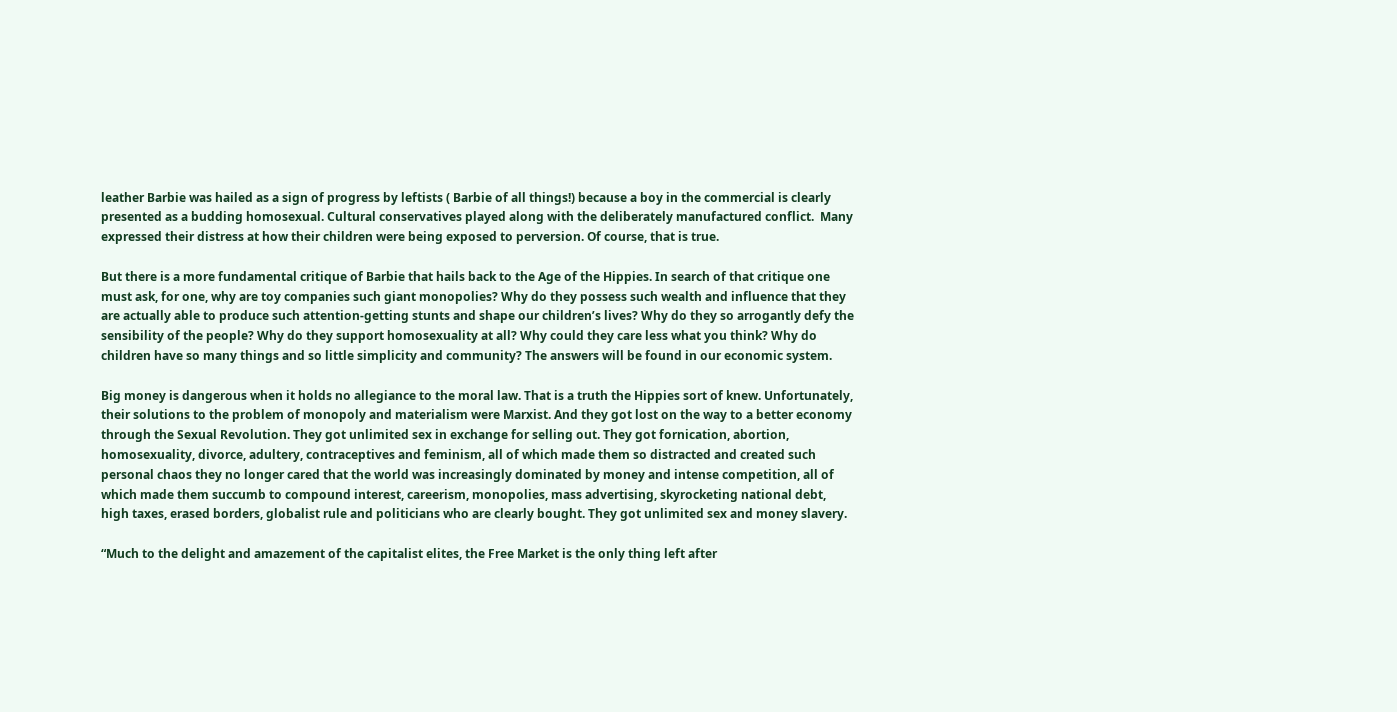leather Barbie was hailed as a sign of progress by leftists ( Barbie of all things!) because a boy in the commercial is clearly presented as a budding homosexual. Cultural conservatives played along with the deliberately manufactured conflict.  Many expressed their distress at how their children were being exposed to perversion. Of course, that is true.

But there is a more fundamental critique of Barbie that hails back to the Age of the Hippies. In search of that critique one must ask, for one, why are toy companies such giant monopolies? Why do they possess such wealth and influence that they are actually able to produce such attention-getting stunts and shape our children’s lives? Why do they so arrogantly defy the sensibility of the people? Why do they support homosexuality at all? Why could they care less what you think? Why do children have so many things and so little simplicity and community? The answers will be found in our economic system.

Big money is dangerous when it holds no allegiance to the moral law. That is a truth the Hippies sort of knew. Unfortunately, their solutions to the problem of monopoly and materialism were Marxist. And they got lost on the way to a better economy through the Sexual Revolution. They got unlimited sex in exchange for selling out. They got fornication, abortion, homosexuality, divorce, adultery, contraceptives and feminism, all of which made them so distracted and created such personal chaos they no longer cared that the world was increasingly dominated by money and intense competition, all of which made them succumb to compound interest, careerism, monopolies, mass advertising, skyrocketing national debt, high taxes, erased borders, globalist rule and politicians who are clearly bought. They got unlimited sex and money slavery.

“Much to the delight and amazement of the capitalist elites, the Free Market is the only thing left after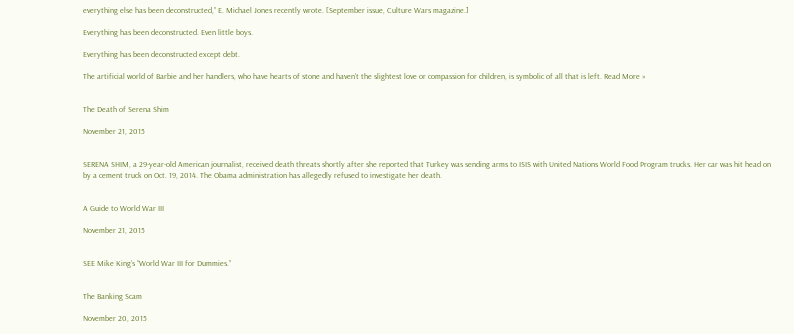everything else has been deconstructed,” E. Michael Jones recently wrote. [September issue, Culture Wars magazine.]

Everything has been deconstructed. Even little boys.

Everything has been deconstructed except debt.

The artificial world of Barbie and her handlers, who have hearts of stone and haven’t the slightest love or compassion for children, is symbolic of all that is left. Read More »


The Death of Serena Shim

November 21, 2015


SERENA SHIM, a 29-year-old American journalist, received death threats shortly after she reported that Turkey was sending arms to ISIS with United Nations World Food Program trucks. Her car was hit head on by a cement truck on Oct. 19, 2014. The Obama administration has allegedly refused to investigate her death.


A Guide to World War III

November 21, 2015


SEE Mike King’s “World War III for Dummies.”


The Banking Scam

November 20, 2015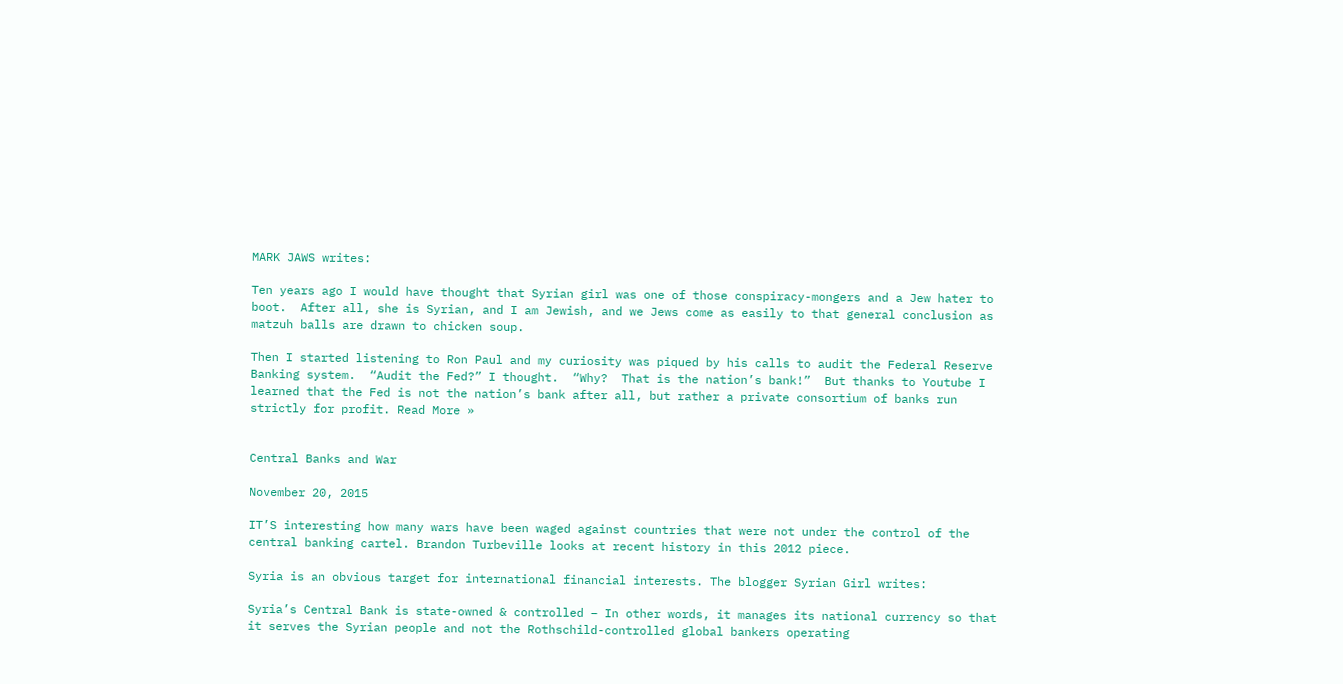MARK JAWS writes:

Ten years ago I would have thought that Syrian girl was one of those conspiracy-mongers and a Jew hater to boot.  After all, she is Syrian, and I am Jewish, and we Jews come as easily to that general conclusion as matzuh balls are drawn to chicken soup.

Then I started listening to Ron Paul and my curiosity was piqued by his calls to audit the Federal Reserve Banking system.  “Audit the Fed?” I thought.  “Why?  That is the nation’s bank!”  But thanks to Youtube I learned that the Fed is not the nation’s bank after all, but rather a private consortium of banks run strictly for profit. Read More »


Central Banks and War

November 20, 2015

IT’S interesting how many wars have been waged against countries that were not under the control of the central banking cartel. Brandon Turbeville looks at recent history in this 2012 piece.

Syria is an obvious target for international financial interests. The blogger Syrian Girl writes:

Syria’s Central Bank is state-owned & controlled – In other words, it manages its national currency so that it serves the Syrian people and not the Rothschild-controlled global bankers operating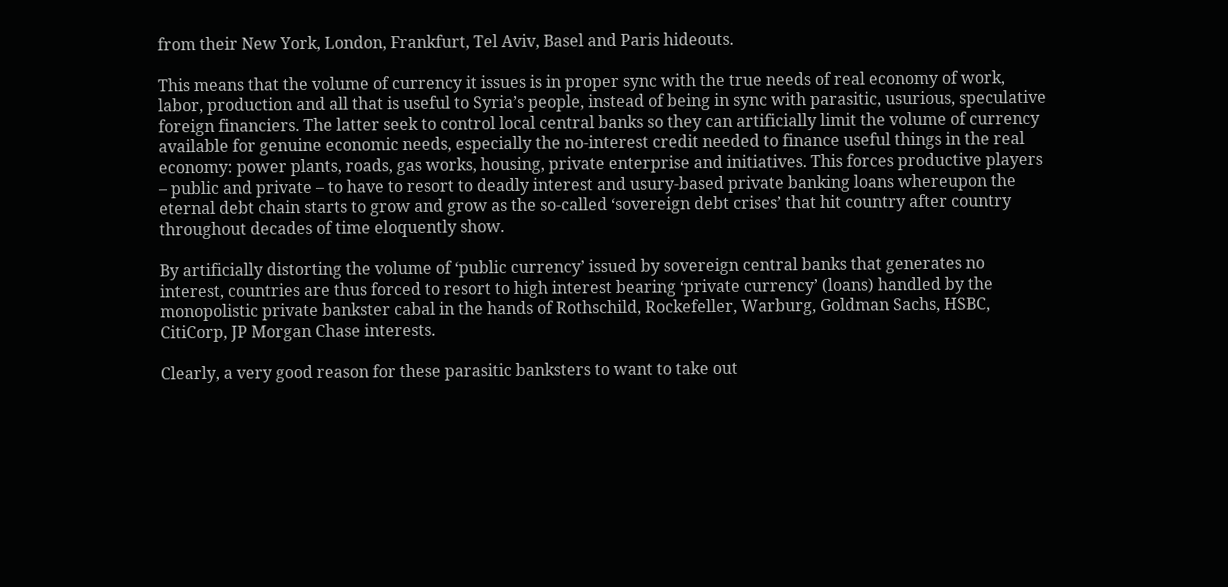from their New York, London, Frankfurt, Tel Aviv, Basel and Paris hideouts.

This means that the volume of currency it issues is in proper sync with the true needs of real economy of work, labor, production and all that is useful to Syria’s people, instead of being in sync with parasitic, usurious, speculative foreign financiers. The latter seek to control local central banks so they can artificially limit the volume of currency available for genuine economic needs, especially the no-interest credit needed to finance useful things in the real economy: power plants, roads, gas works, housing, private enterprise and initiatives. This forces productive players – public and private – to have to resort to deadly interest and usury-based private banking loans whereupon the eternal debt chain starts to grow and grow as the so-called ‘sovereign debt crises’ that hit country after country throughout decades of time eloquently show.

By artificially distorting the volume of ‘public currency’ issued by sovereign central banks that generates no interest, countries are thus forced to resort to high interest bearing ‘private currency’ (loans) handled by the monopolistic private bankster cabal in the hands of Rothschild, Rockefeller, Warburg, Goldman Sachs, HSBC, CitiCorp, JP Morgan Chase interests.

Clearly, a very good reason for these parasitic banksters to want to take out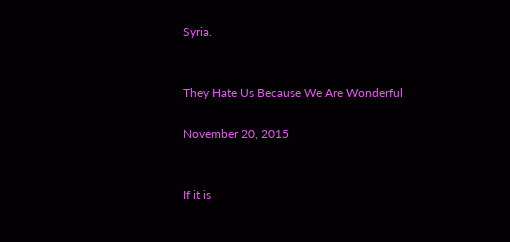Syria.


They Hate Us Because We Are Wonderful

November 20, 2015


If it is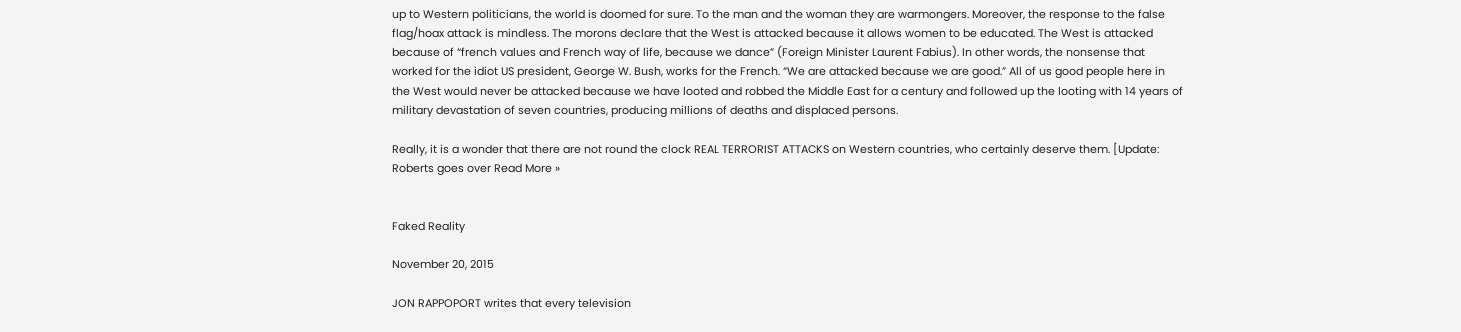up to Western politicians, the world is doomed for sure. To the man and the woman they are warmongers. Moreover, the response to the false flag/hoax attack is mindless. The morons declare that the West is attacked because it allows women to be educated. The West is attacked because of “french values and French way of life, because we dance” (Foreign Minister Laurent Fabius). In other words, the nonsense that worked for the idiot US president, George W. Bush, works for the French. “We are attacked because we are good.” All of us good people here in the West would never be attacked because we have looted and robbed the Middle East for a century and followed up the looting with 14 years of military devastation of seven countries, producing millions of deaths and displaced persons.

Really, it is a wonder that there are not round the clock REAL TERRORIST ATTACKS on Western countries, who certainly deserve them. [Update: Roberts goes over Read More »


Faked Reality

November 20, 2015

JON RAPPOPORT writes that every television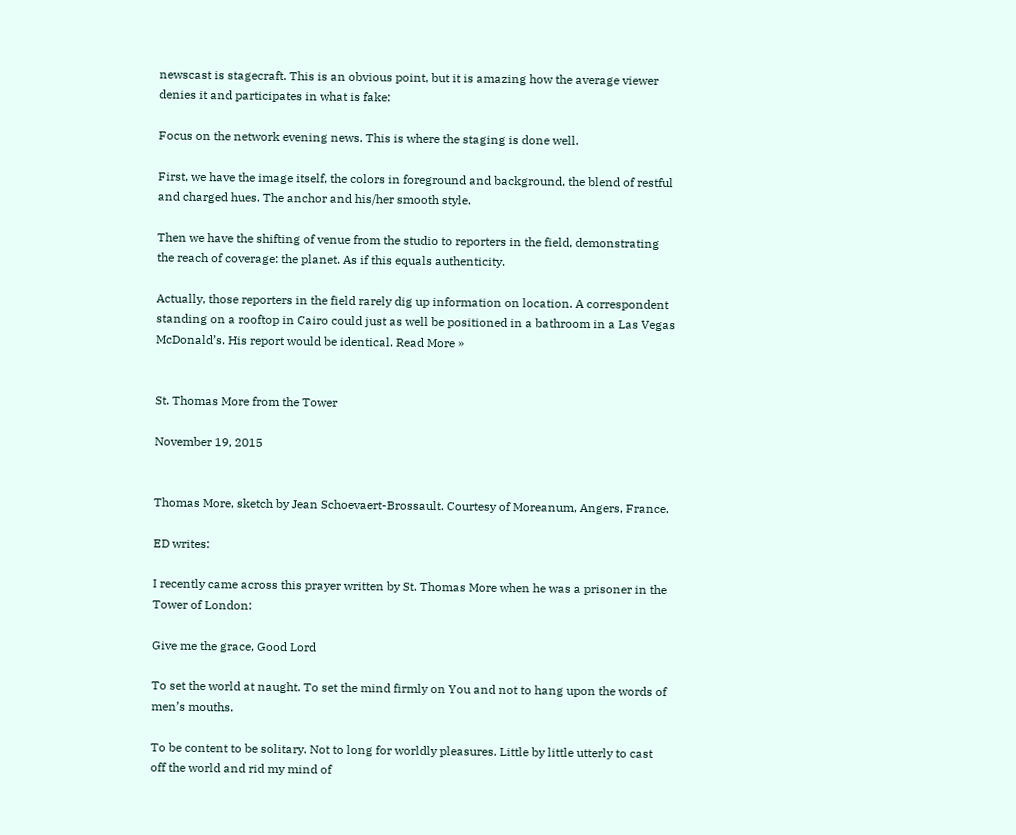newscast is stagecraft. This is an obvious point, but it is amazing how the average viewer denies it and participates in what is fake:

Focus on the network evening news. This is where the staging is done well.

First, we have the image itself, the colors in foreground and background, the blend of restful and charged hues. The anchor and his/her smooth style.

Then we have the shifting of venue from the studio to reporters in the field, demonstrating the reach of coverage: the planet. As if this equals authenticity.

Actually, those reporters in the field rarely dig up information on location. A correspondent standing on a rooftop in Cairo could just as well be positioned in a bathroom in a Las Vegas McDonald’s. His report would be identical. Read More »


St. Thomas More from the Tower

November 19, 2015


Thomas More, sketch by Jean Schoevaert-Brossault. Courtesy of Moreanum, Angers, France.

ED writes:

I recently came across this prayer written by St. Thomas More when he was a prisoner in the Tower of London:

Give me the grace, Good Lord

To set the world at naught. To set the mind firmly on You and not to hang upon the words of men’s mouths.

To be content to be solitary. Not to long for worldly pleasures. Little by little utterly to cast off the world and rid my mind of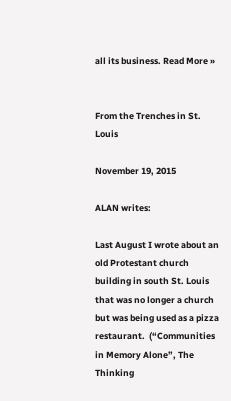all its business. Read More »


From the Trenches in St. Louis

November 19, 2015

ALAN writes:

Last August I wrote about an old Protestant church building in south St. Louis that was no longer a church but was being used as a pizza restaurant.  (“Communities in Memory Alone”, The Thinking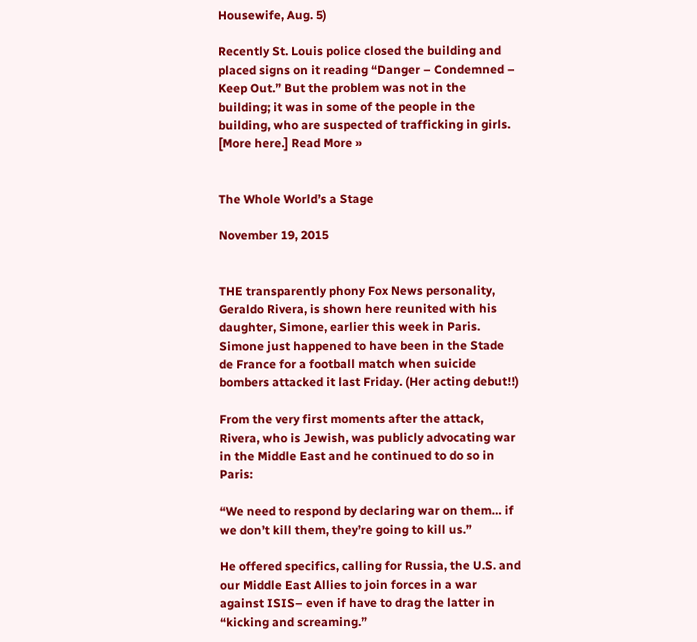Housewife, Aug. 5)

Recently St. Louis police closed the building and placed signs on it reading “Danger – Condemned – Keep Out.” But the problem was not in the building; it was in some of the people in the building, who are suspected of trafficking in girls. [More here.] Read More »


The Whole World’s a Stage

November 19, 2015


THE transparently phony Fox News personality, Geraldo Rivera, is shown here reunited with his daughter, Simone, earlier this week in Paris. Simone just happened to have been in the Stade de France for a football match when suicide bombers attacked it last Friday. (Her acting debut!!)

From the very first moments after the attack, Rivera, who is Jewish, was publicly advocating war in the Middle East and he continued to do so in Paris:

“We need to respond by declaring war on them… if we don’t kill them, they’re going to kill us.”

He offered specifics, calling for Russia, the U.S. and our Middle East Allies to join forces in a war against ISIS– even if have to drag the latter in “kicking and screaming.”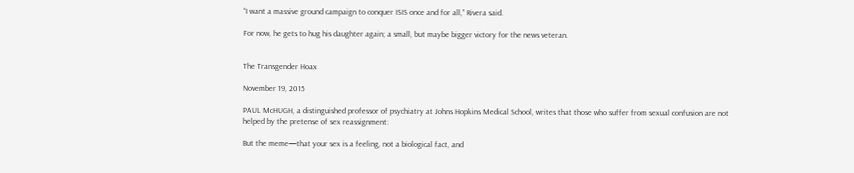“I want a massive ground campaign to conquer ISIS once and for all,” Rivera said.

For now, he gets to hug his daughter again; a small, but maybe bigger victory for the news veteran.


The Transgender Hoax

November 19, 2015

PAUL McHUGH, a distinguished professor of psychiatry at Johns Hopkins Medical School, writes that those who suffer from sexual confusion are not helped by the pretense of sex reassignment:

But the meme—that your sex is a feeling, not a biological fact, and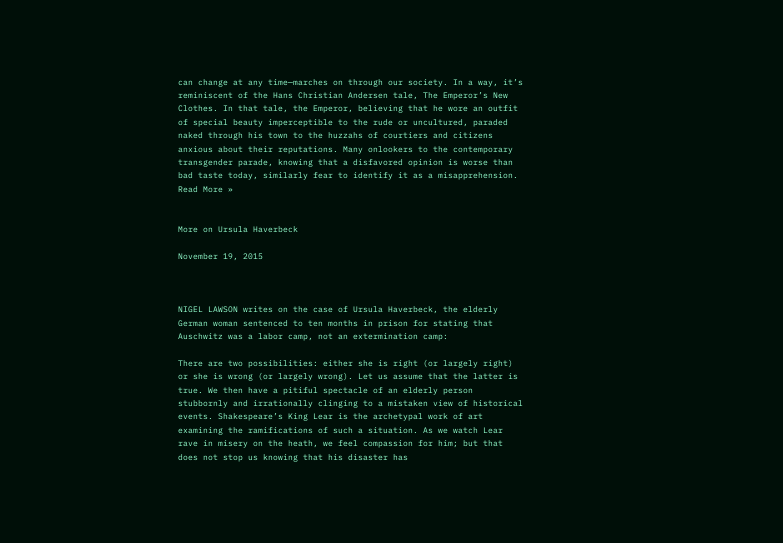can change at any time—marches on through our society. In a way, it’s reminiscent of the Hans Christian Andersen tale, The Emperor’s New Clothes. In that tale, the Emperor, believing that he wore an outfit of special beauty imperceptible to the rude or uncultured, paraded naked through his town to the huzzahs of courtiers and citizens anxious about their reputations. Many onlookers to the contemporary transgender parade, knowing that a disfavored opinion is worse than bad taste today, similarly fear to identify it as a misapprehension. Read More »


More on Ursula Haverbeck

November 19, 2015



NIGEL LAWSON writes on the case of Ursula Haverbeck, the elderly German woman sentenced to ten months in prison for stating that Auschwitz was a labor camp, not an extermination camp:

There are two possibilities: either she is right (or largely right) or she is wrong (or largely wrong). Let us assume that the latter is true. We then have a pitiful spectacle of an elderly person stubbornly and irrationally clinging to a mistaken view of historical events. Shakespeare’s King Lear is the archetypal work of art examining the ramifications of such a situation. As we watch Lear rave in misery on the heath, we feel compassion for him; but that does not stop us knowing that his disaster has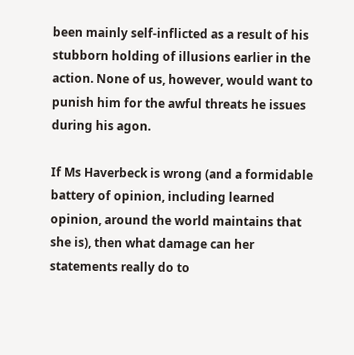been mainly self-inflicted as a result of his stubborn holding of illusions earlier in the action. None of us, however, would want to punish him for the awful threats he issues during his agon.

If Ms Haverbeck is wrong (and a formidable battery of opinion, including learned opinion, around the world maintains that she is), then what damage can her statements really do to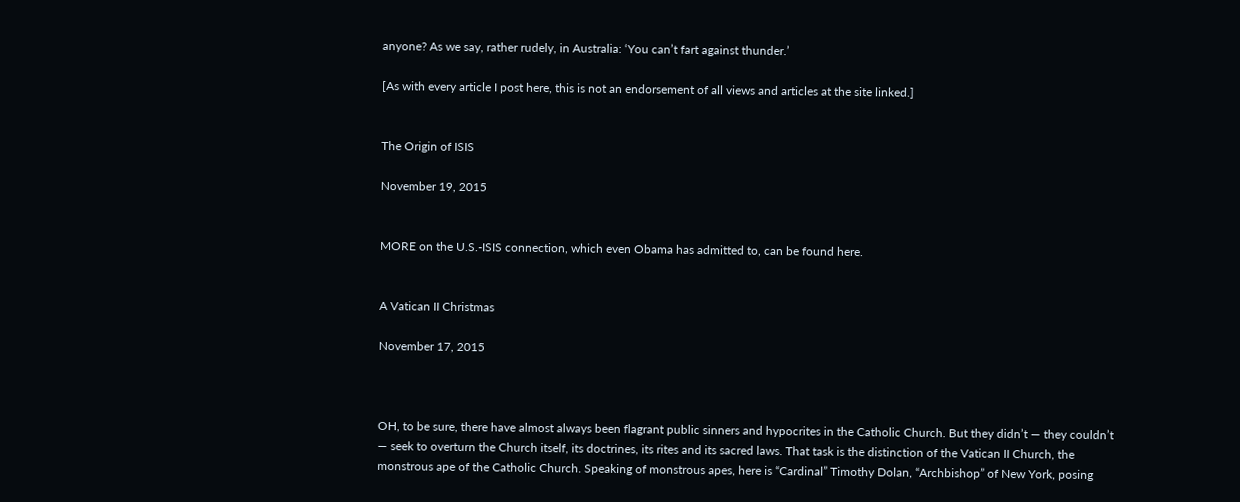anyone? As we say, rather rudely, in Australia: ‘You can’t fart against thunder.’

[As with every article I post here, this is not an endorsement of all views and articles at the site linked.]


The Origin of ISIS

November 19, 2015


MORE on the U.S.-ISIS connection, which even Obama has admitted to, can be found here.


A Vatican II Christmas

November 17, 2015



OH, to be sure, there have almost always been flagrant public sinners and hypocrites in the Catholic Church. But they didn’t — they couldn’t — seek to overturn the Church itself, its doctrines, its rites and its sacred laws. That task is the distinction of the Vatican II Church, the monstrous ape of the Catholic Church. Speaking of monstrous apes, here is “Cardinal” Timothy Dolan, “Archbishop” of New York, posing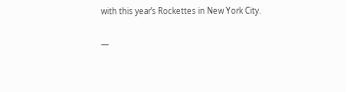with this year’s Rockettes in New York City.

—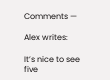Comments —

Alex writes:

It’s nice to see five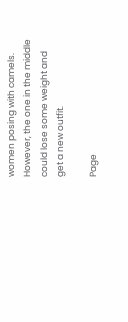women posing with camels.  However, the one in the middle could lose some weight and get a new outfit.

Page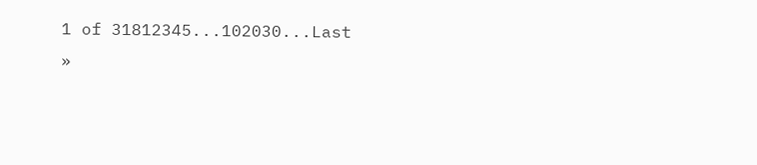1 of 31812345...102030...Last »